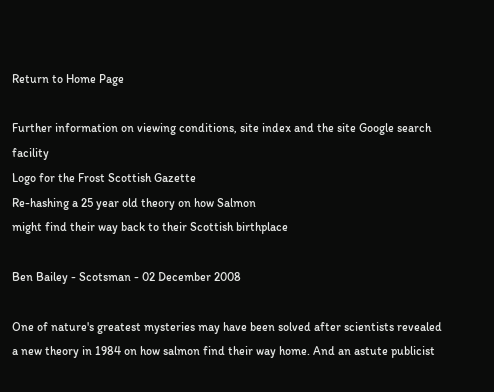Return to Home Page

Further information on viewing conditions, site index and the site Google search facility
Logo for the Frost Scottish Gazette
Re-hashing a 25 year old theory on how Salmon
might find their way back to their Scottish birthplace

Ben Bailey - Scotsman - 02 December 2008

One of nature's greatest mysteries may have been solved after scientists revealed a new theory in 1984 on how salmon find their way home. And an astute publicist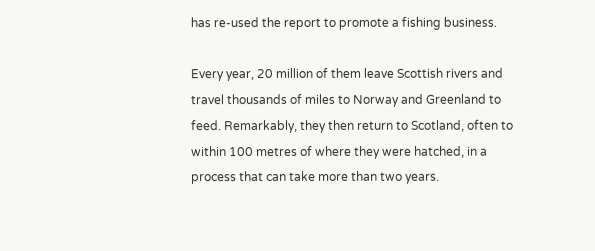has re-used the report to promote a fishing business.

Every year, 20 million of them leave Scottish rivers and travel thousands of miles to Norway and Greenland to feed. Remarkably, they then return to Scotland, often to within 100 metres of where they were hatched, in a process that can take more than two years.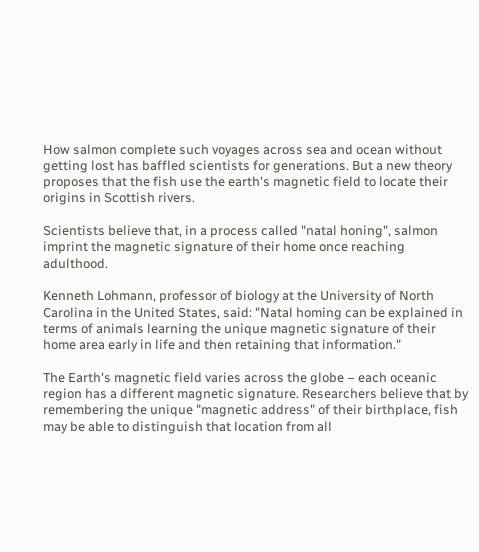How salmon complete such voyages across sea and ocean without getting lost has baffled scientists for generations. But a new theory proposes that the fish use the earth's magnetic field to locate their origins in Scottish rivers.

Scientists believe that, in a process called "natal honing", salmon imprint the magnetic signature of their home once reaching adulthood.

Kenneth Lohmann, professor of biology at the University of North Carolina in the United States, said: "Natal homing can be explained in terms of animals learning the unique magnetic signature of their home area early in life and then retaining that information."

The Earth's magnetic field varies across the globe – each oceanic region has a different magnetic signature. Researchers believe that by remembering the unique "magnetic address" of their birthplace, fish may be able to distinguish that location from all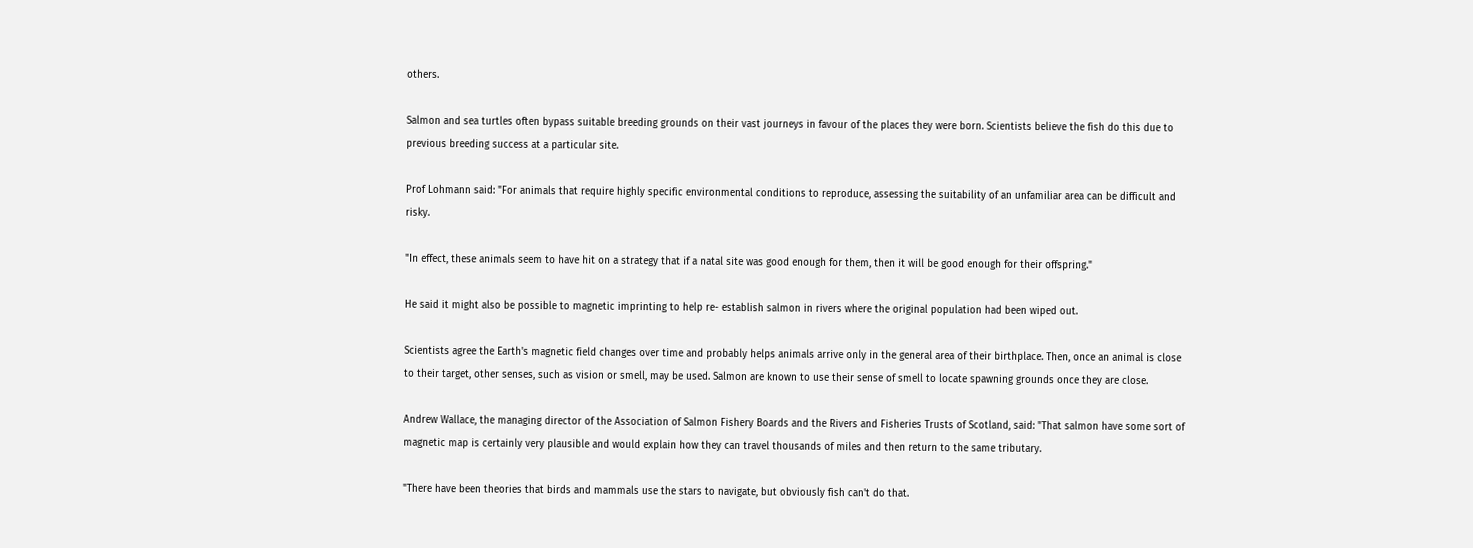others.

Salmon and sea turtles often bypass suitable breeding grounds on their vast journeys in favour of the places they were born. Scientists believe the fish do this due to previous breeding success at a particular site.

Prof Lohmann said: "For animals that require highly specific environmental conditions to reproduce, assessing the suitability of an unfamiliar area can be difficult and risky.

"In effect, these animals seem to have hit on a strategy that if a natal site was good enough for them, then it will be good enough for their offspring."

He said it might also be possible to magnetic imprinting to help re- establish salmon in rivers where the original population had been wiped out.

Scientists agree the Earth's magnetic field changes over time and probably helps animals arrive only in the general area of their birthplace. Then, once an animal is close to their target, other senses, such as vision or smell, may be used. Salmon are known to use their sense of smell to locate spawning grounds once they are close.

Andrew Wallace, the managing director of the Association of Salmon Fishery Boards and the Rivers and Fisheries Trusts of Scotland, said: "That salmon have some sort of magnetic map is certainly very plausible and would explain how they can travel thousands of miles and then return to the same tributary.

"There have been theories that birds and mammals use the stars to navigate, but obviously fish can't do that.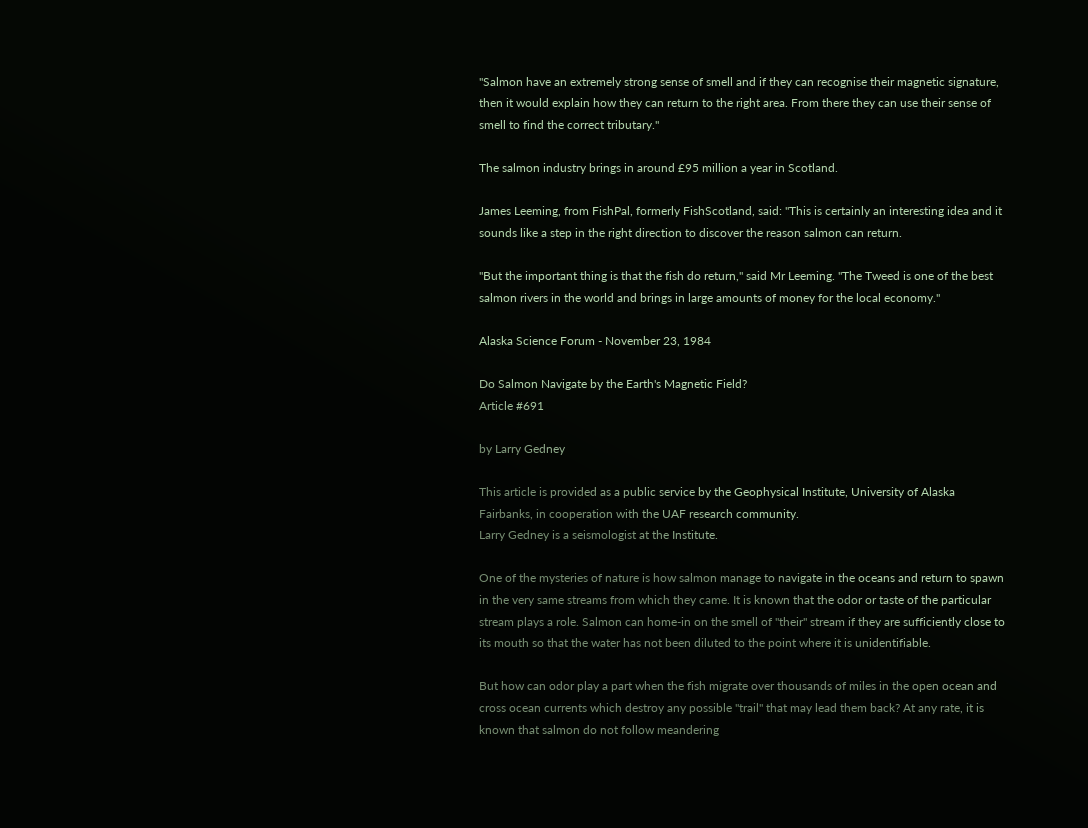"Salmon have an extremely strong sense of smell and if they can recognise their magnetic signature, then it would explain how they can return to the right area. From there they can use their sense of smell to find the correct tributary."

The salmon industry brings in around £95 million a year in Scotland.

James Leeming, from FishPal, formerly FishScotland, said: "This is certainly an interesting idea and it sounds like a step in the right direction to discover the reason salmon can return.

"But the important thing is that the fish do return," said Mr Leeming. "The Tweed is one of the best salmon rivers in the world and brings in large amounts of money for the local economy."

Alaska Science Forum - November 23, 1984

Do Salmon Navigate by the Earth's Magnetic Field?
Article #691

by Larry Gedney

This article is provided as a public service by the Geophysical Institute, University of Alaska Fairbanks, in cooperation with the UAF research community.
Larry Gedney is a seismologist at the Institute.

One of the mysteries of nature is how salmon manage to navigate in the oceans and return to spawn in the very same streams from which they came. It is known that the odor or taste of the particular stream plays a role. Salmon can home-in on the smell of "their" stream if they are sufficiently close to its mouth so that the water has not been diluted to the point where it is unidentifiable.

But how can odor play a part when the fish migrate over thousands of miles in the open ocean and cross ocean currents which destroy any possible "trail" that may lead them back? At any rate, it is known that salmon do not follow meandering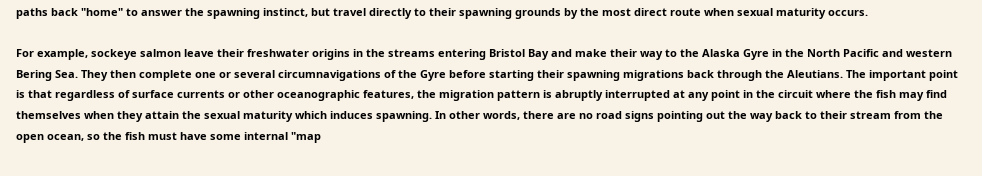paths back "home" to answer the spawning instinct, but travel directly to their spawning grounds by the most direct route when sexual maturity occurs.

For example, sockeye salmon leave their freshwater origins in the streams entering Bristol Bay and make their way to the Alaska Gyre in the North Pacific and western Bering Sea. They then complete one or several circumnavigations of the Gyre before starting their spawning migrations back through the Aleutians. The important point is that regardless of surface currents or other oceanographic features, the migration pattern is abruptly interrupted at any point in the circuit where the fish may find themselves when they attain the sexual maturity which induces spawning. In other words, there are no road signs pointing out the way back to their stream from the open ocean, so the fish must have some internal "map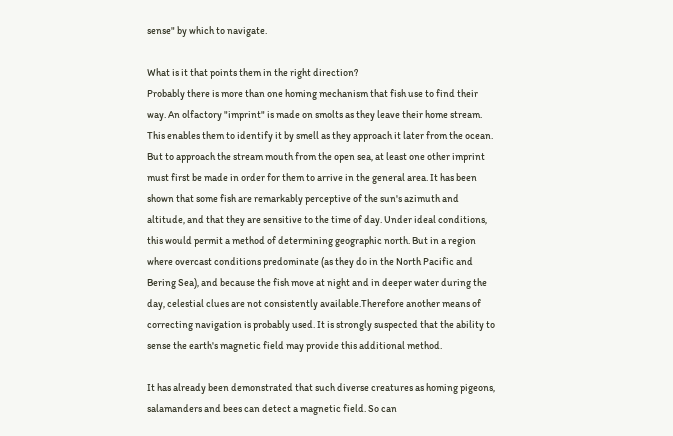sense" by which to navigate.

What is it that points them in the right direction?
Probably there is more than one homing mechanism that fish use to find their way. An olfactory "imprint" is made on smolts as they leave their home stream. This enables them to identify it by smell as they approach it later from the ocean. But to approach the stream mouth from the open sea, at least one other imprint must first be made in order for them to arrive in the general area. It has been shown that some fish are remarkably perceptive of the sun's azimuth and altitude, and that they are sensitive to the time of day. Under ideal conditions, this would permit a method of determining geographic north. But in a region where overcast conditions predominate (as they do in the North Pacific and Bering Sea), and because the fish move at night and in deeper water during the day, celestial clues are not consistently available.Therefore another means of correcting navigation is probably used. It is strongly suspected that the ability to sense the earth's magnetic field may provide this additional method.

It has already been demonstrated that such diverse creatures as homing pigeons, salamanders and bees can detect a magnetic field. So can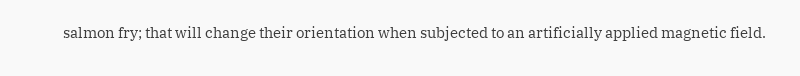salmon fry; that will change their orientation when subjected to an artificially applied magnetic field.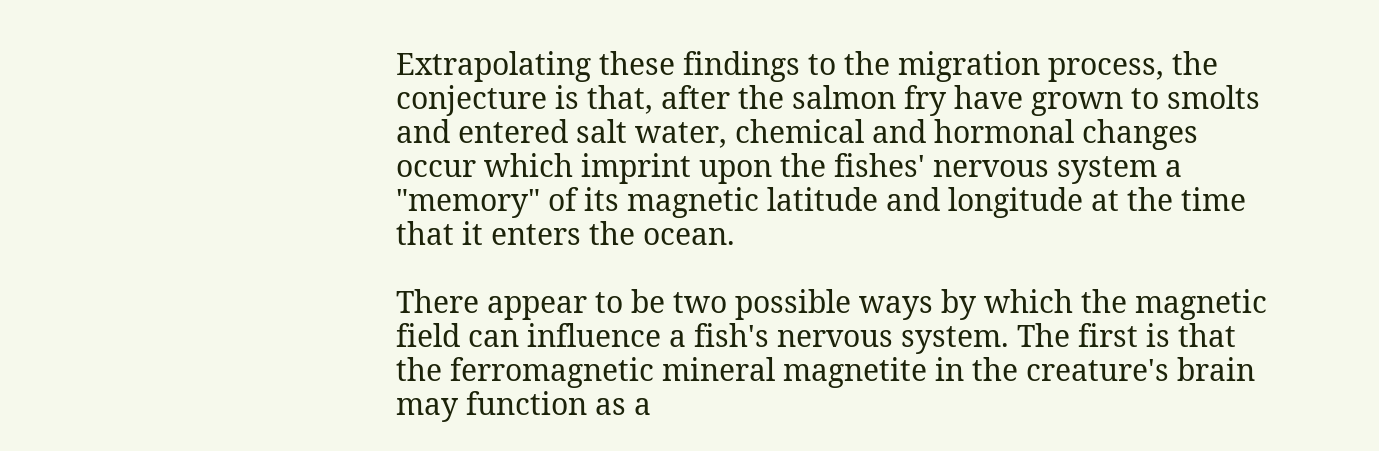Extrapolating these findings to the migration process, the conjecture is that, after the salmon fry have grown to smolts and entered salt water, chemical and hormonal changes occur which imprint upon the fishes' nervous system a "memory" of its magnetic latitude and longitude at the time that it enters the ocean.

There appear to be two possible ways by which the magnetic field can influence a fish's nervous system. The first is that the ferromagnetic mineral magnetite in the creature's brain may function as a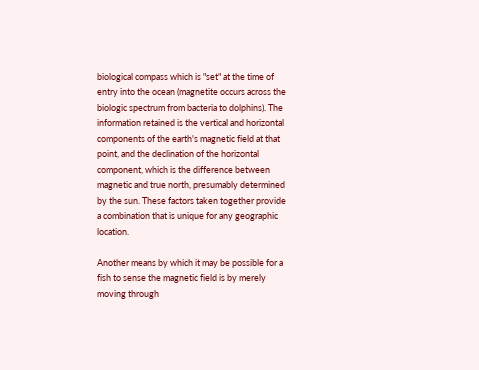biological compass which is "set" at the time of entry into the ocean (magnetite occurs across the biologic spectrum from bacteria to dolphins). The information retained is the vertical and horizontal components of the earth's magnetic field at that point, and the declination of the horizontal component, which is the difference between magnetic and true north, presumably determined by the sun. These factors taken together provide a combination that is unique for any geographic location.

Another means by which it may be possible for a fish to sense the magnetic field is by merely moving through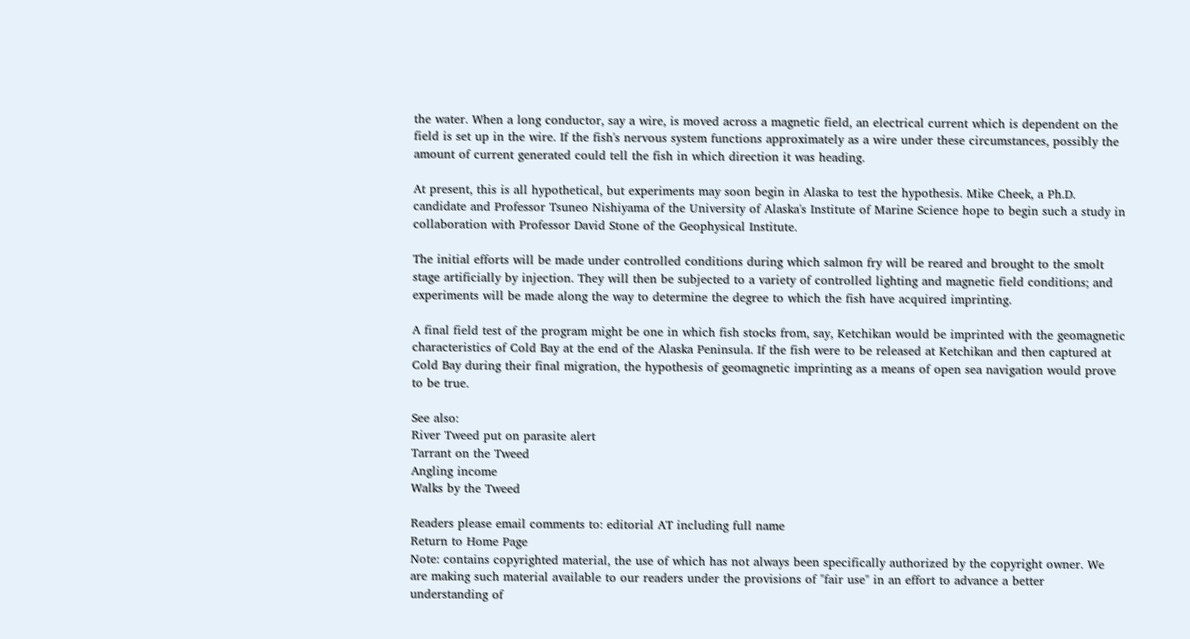the water. When a long conductor, say a wire, is moved across a magnetic field, an electrical current which is dependent on the field is set up in the wire. If the fish's nervous system functions approximately as a wire under these circumstances, possibly the amount of current generated could tell the fish in which direction it was heading.

At present, this is all hypothetical, but experiments may soon begin in Alaska to test the hypothesis. Mike Cheek, a Ph.D. candidate and Professor Tsuneo Nishiyama of the University of Alaska's Institute of Marine Science hope to begin such a study in collaboration with Professor David Stone of the Geophysical Institute.

The initial efforts will be made under controlled conditions during which salmon fry will be reared and brought to the smolt stage artificially by injection. They will then be subjected to a variety of controlled lighting and magnetic field conditions; and experiments will be made along the way to determine the degree to which the fish have acquired imprinting.

A final field test of the program might be one in which fish stocks from, say, Ketchikan would be imprinted with the geomagnetic characteristics of Cold Bay at the end of the Alaska Peninsula. If the fish were to be released at Ketchikan and then captured at Cold Bay during their final migration, the hypothesis of geomagnetic imprinting as a means of open sea navigation would prove to be true.

See also:
River Tweed put on parasite alert
Tarrant on the Tweed
Angling income
Walks by the Tweed

Readers please email comments to: editorial AT including full name
Return to Home Page
Note: contains copyrighted material, the use of which has not always been specifically authorized by the copyright owner. We are making such material available to our readers under the provisions of "fair use" in an effort to advance a better understanding of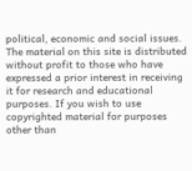political, economic and social issues. The material on this site is distributed without profit to those who have expressed a prior interest in receiving it for research and educational purposes. If you wish to use copyrighted material for purposes other than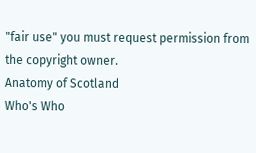"fair use" you must request permission from the copyright owner.
Anatomy of Scotland
Who's Who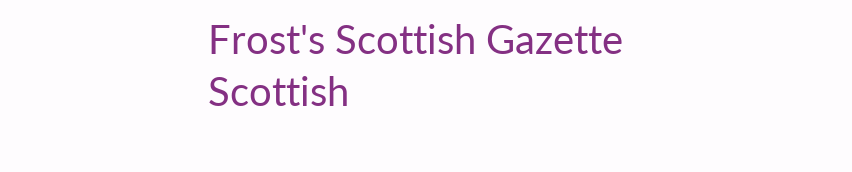Frost's Scottish Gazette Scottish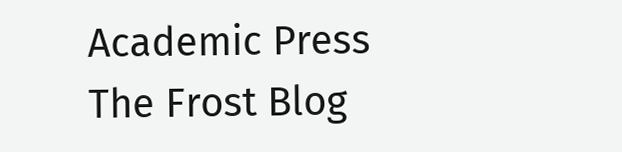Academic Press
The Frost Blog